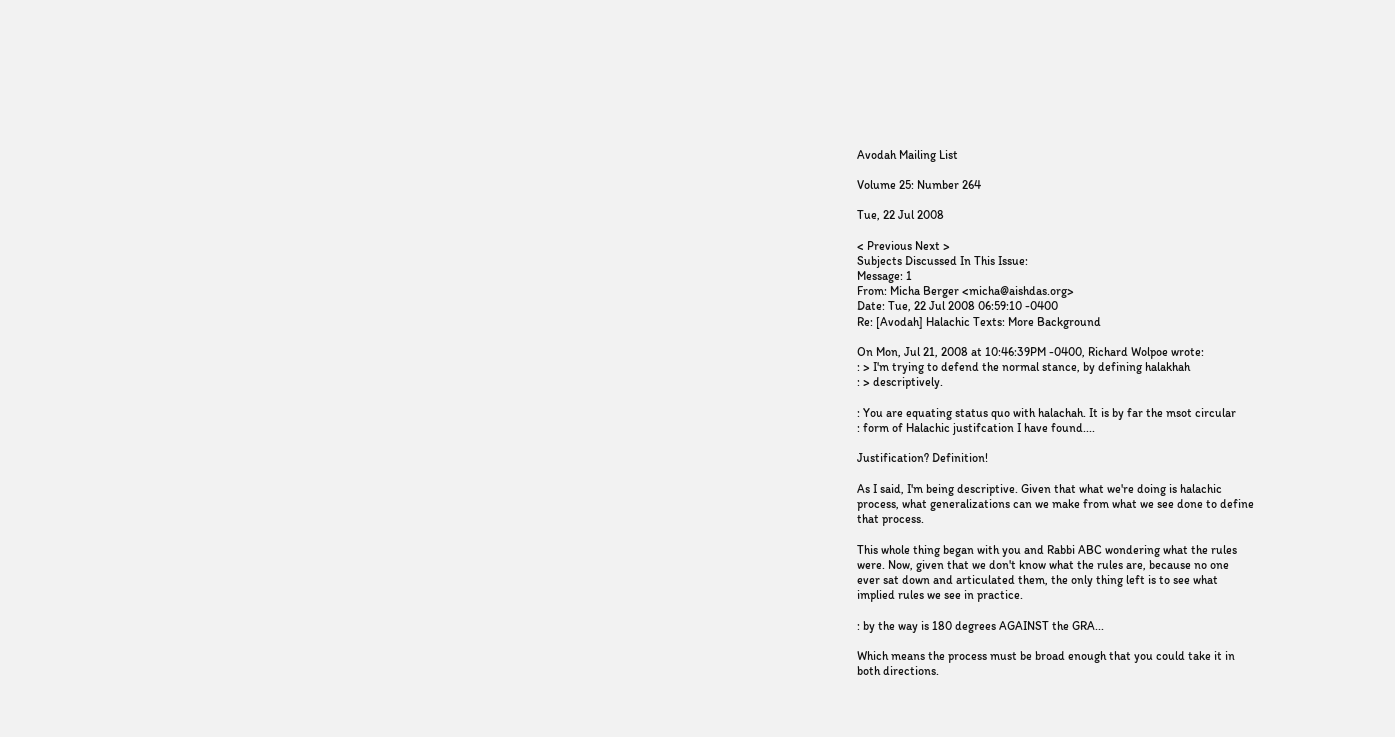Avodah Mailing List

Volume 25: Number 264

Tue, 22 Jul 2008

< Previous Next >
Subjects Discussed In This Issue:
Message: 1
From: Micha Berger <micha@aishdas.org>
Date: Tue, 22 Jul 2008 06:59:10 -0400
Re: [Avodah] Halachic Texts: More Background

On Mon, Jul 21, 2008 at 10:46:39PM -0400, Richard Wolpoe wrote:
: > I'm trying to defend the normal stance, by defining halakhah
: > descriptively.

: You are equating status quo with halachah. It is by far the msot circular
: form of Halachic justifcation I have found....

Justification? Definition!

As I said, I'm being descriptive. Given that what we're doing is halachic
process, what generalizations can we make from what we see done to define
that process.

This whole thing began with you and Rabbi ABC wondering what the rules
were. Now, given that we don't know what the rules are, because no one
ever sat down and articulated them, the only thing left is to see what
implied rules we see in practice.

: by the way is 180 degrees AGAINST the GRA...

Which means the process must be broad enough that you could take it in
both directions.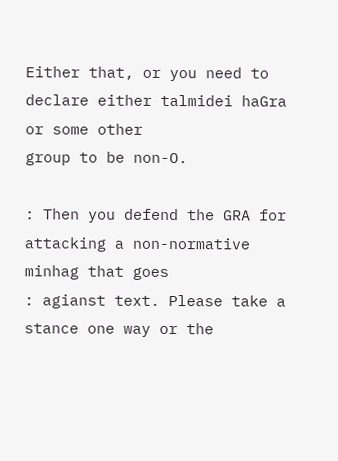Either that, or you need to declare either talmidei haGra or some other
group to be non-O.

: Then you defend the GRA for attacking a non-normative minhag that goes
: agianst text. Please take a stance one way or the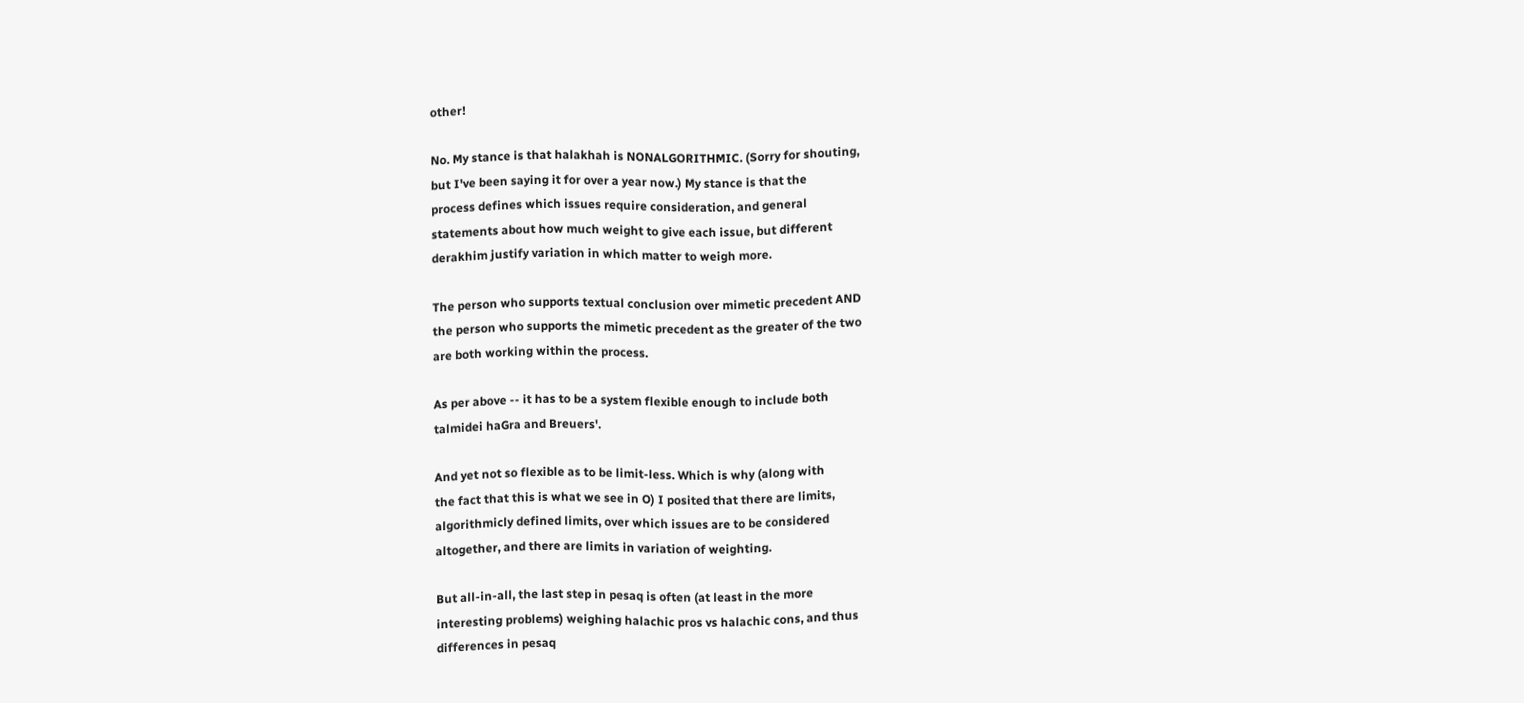other!

No. My stance is that halakhah is NONALGORITHMIC. (Sorry for shouting,
but I've been saying it for over a year now.) My stance is that the
process defines which issues require consideration, and general
statements about how much weight to give each issue, but different
derakhim justify variation in which matter to weigh more.

The person who supports textual conclusion over mimetic precedent AND
the person who supports the mimetic precedent as the greater of the two
are both working within the process.

As per above -- it has to be a system flexible enough to include both
talmidei haGra and Breuers'.

And yet not so flexible as to be limit-less. Which is why (along with
the fact that this is what we see in O) I posited that there are limits,
algorithmicly defined limits, over which issues are to be considered
altogether, and there are limits in variation of weighting.

But all-in-all, the last step in pesaq is often (at least in the more
interesting problems) weighing halachic pros vs halachic cons, and thus
differences in pesaq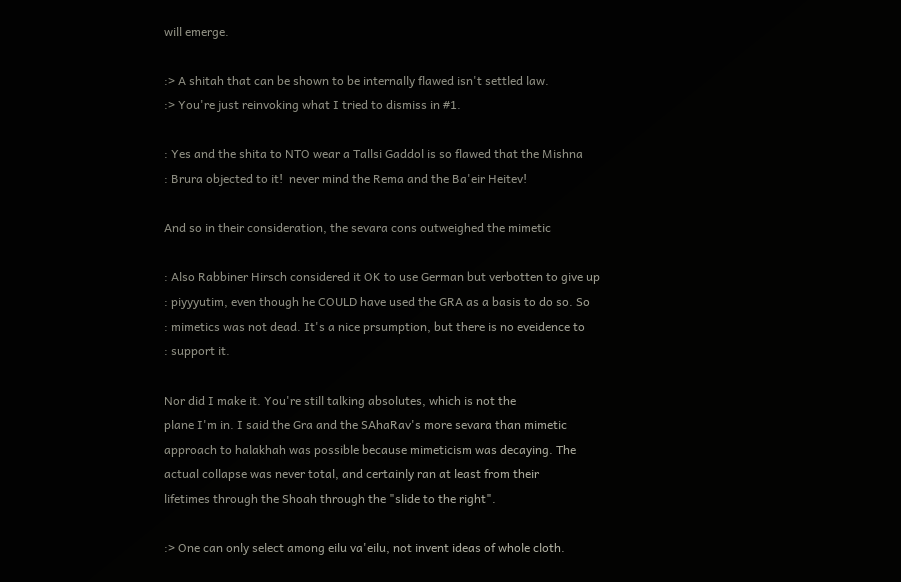will emerge.

:> A shitah that can be shown to be internally flawed isn't settled law.
:> You're just reinvoking what I tried to dismiss in #1.

: Yes and the shita to NTO wear a Tallsi Gaddol is so flawed that the Mishna
: Brura objected to it!  never mind the Rema and the Ba'eir Heitev!

And so in their consideration, the sevara cons outweighed the mimetic

: Also Rabbiner Hirsch considered it OK to use German but verbotten to give up
: piyyyutim, even though he COULD have used the GRA as a basis to do so. So
: mimetics was not dead. It's a nice prsumption, but there is no eveidence to
: support it.

Nor did I make it. You're still talking absolutes, which is not the
plane I'm in. I said the Gra and the SAhaRav's more sevara than mimetic
approach to halakhah was possible because mimeticism was decaying. The
actual collapse was never total, and certainly ran at least from their
lifetimes through the Shoah through the "slide to the right".

:> One can only select among eilu va'eilu, not invent ideas of whole cloth.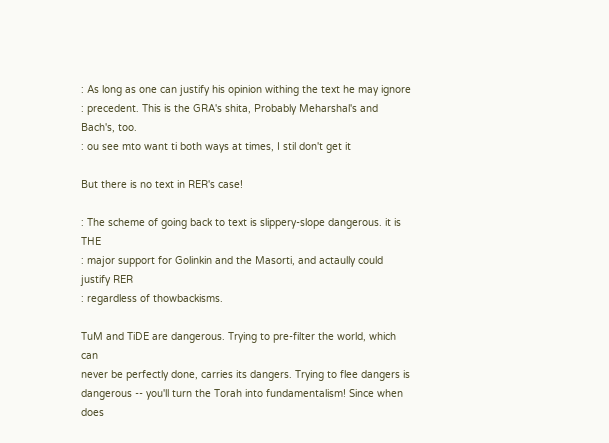: As long as one can justify his opinion withing the text he may ignore
: precedent. This is the GRA's shita, Probably Meharshal's and Bach's, too.
: ou see mto want ti both ways at times, I stil don't get it

But there is no text in RER's case!

: The scheme of going back to text is slippery-slope dangerous. it is THE
: major support for Golinkin and the Masorti, and actaully could justify RER
: regardless of thowbackisms.

TuM and TiDE are dangerous. Trying to pre-filter the world, which can
never be perfectly done, carries its dangers. Trying to flee dangers is
dangerous -- you'll turn the Torah into fundamentalism! Since when does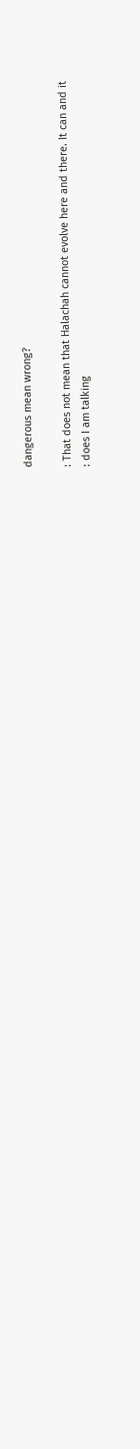dangerous mean wrong?

: That does not mean that Halachah cannot evolve here and there. It can and it
: does I am talking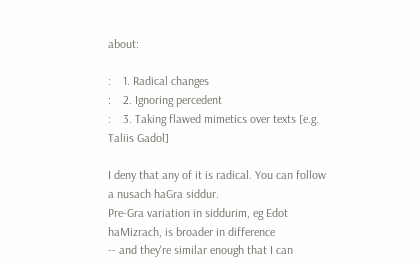about:

:    1. Radical changes
:    2. Ignoring percedent
:    3. Taking flawed mimetics over texts [e.g. Taliis Gadol]

I deny that any of it is radical. You can follow a nusach haGra siddur.
Pre-Gra variation in siddurim, eg Edot haMizrach, is broader in difference
-- and they're similar enough that I can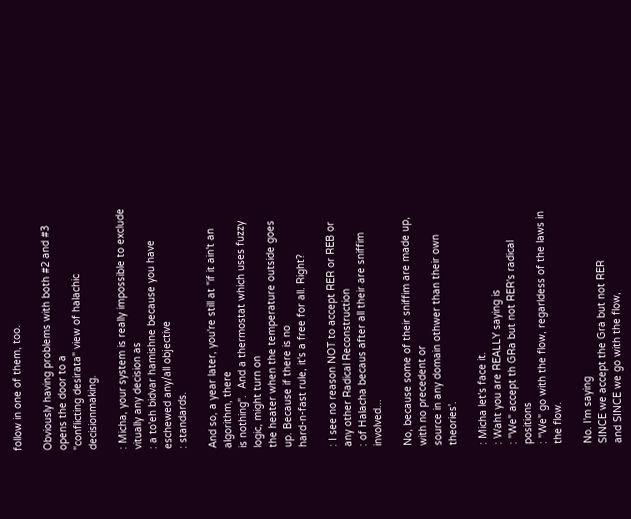follow in one of them, too.

Obviously having problems with both #2 and #3 opens the door to a
"conflicting desirata" view of halachic decisionmaking.

: Micha, your system is really impossible to exclude vitually any decision as
: a to'eh bidvar hamishne because you have eschewed any/all objective
: standards.

And so, a year later, you're still at "if it ain't an algorithm, there
is nothing".  And a thermostat which uses fuzzy logic, might turn on
the heater when the temperature outside goes up. Because if there is no
hard-n-fast rule, it's a free for all. Right?

: I see no reason NOT to accept RER or REB or any other Radical Reconstruction
: of Halacha becaus after all their are sniffim involved...

No, because some of their sniffim are made up, with no precedent or
source in any domain othwer than their own theories'.

: Micha let's face it.
: Waht you are REALLY saying is
: "We" accept th GRa but not RER's radical positions
: "We" go with the flow, regarldess of the laws in the flow.

No. I'm saying
SINCE we accept the Gra but not RER
and SINCE we go with the flow,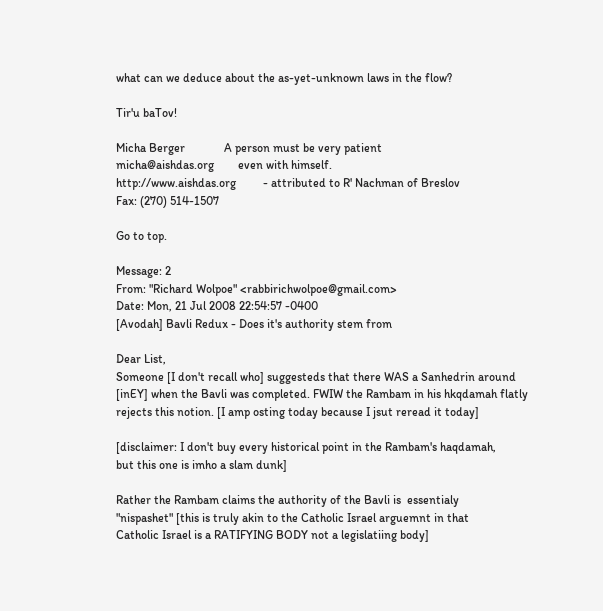what can we deduce about the as-yet-unknown laws in the flow?

Tir'u baTov!

Micha Berger             A person must be very patient
micha@aishdas.org        even with himself.
http://www.aishdas.org         - attributed to R' Nachman of Breslov
Fax: (270) 514-1507

Go to top.

Message: 2
From: "Richard Wolpoe" <rabbirichwolpoe@gmail.com>
Date: Mon, 21 Jul 2008 22:54:57 -0400
[Avodah] Bavli Redux - Does it's authority stem from

Dear List,
Someone [I don't recall who] suggesteds that there WAS a Sanhedrin around
[inEY] when the Bavli was completed. FWIW the Rambam in his hkqdamah flatly
rejects this notion. [I amp osting today because I jsut reread it today]

[disclaimer: I don't buy every historical point in the Rambam's haqdamah,
but this one is imho a slam dunk]

Rather the Rambam claims the authority of the Bavli is  essentialy
"nispashet" [this is truly akin to the Catholic Israel arguemnt in that
Catholic Israel is a RATIFYING BODY not a legislatiing body]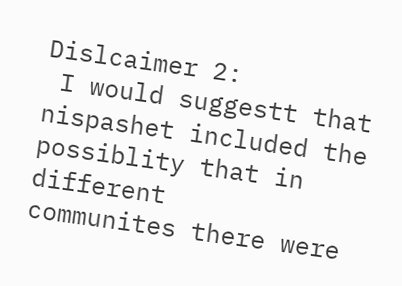Dislcaimer 2:
 I would suggestt that nispashet included the possiblity that in different
communites there were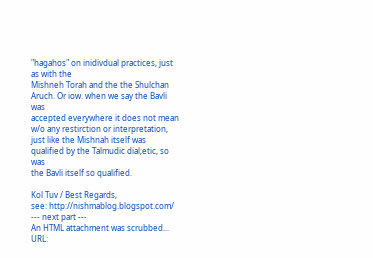"hagahos" on inidivdual practices, just as with the
Mishneh Torah and the the Shulchan Aruch. Or iow. when we say the Bavli was
accepted everywhere it does not mean w/o any restirction or interpretation,
just like the Mishnah itself was qualified by the Talmudic dial;etic, so was
the Bavli itself so qualified.

Kol Tuv / Best Regards,
see: http://nishmablog.blogspot.com/
--- next part ---
An HTML attachment was scrubbed...
URL: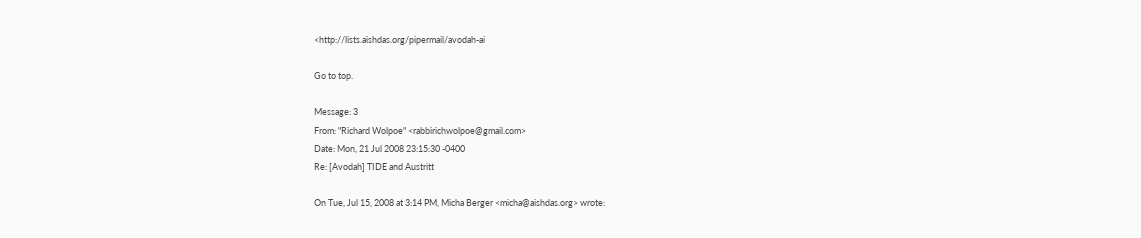<http://lists.aishdas.org/pipermail/avodah-ai

Go to top.

Message: 3
From: "Richard Wolpoe" <rabbirichwolpoe@gmail.com>
Date: Mon, 21 Jul 2008 23:15:30 -0400
Re: [Avodah] TIDE and Austritt

On Tue, Jul 15, 2008 at 3:14 PM, Micha Berger <micha@aishdas.org> wrote: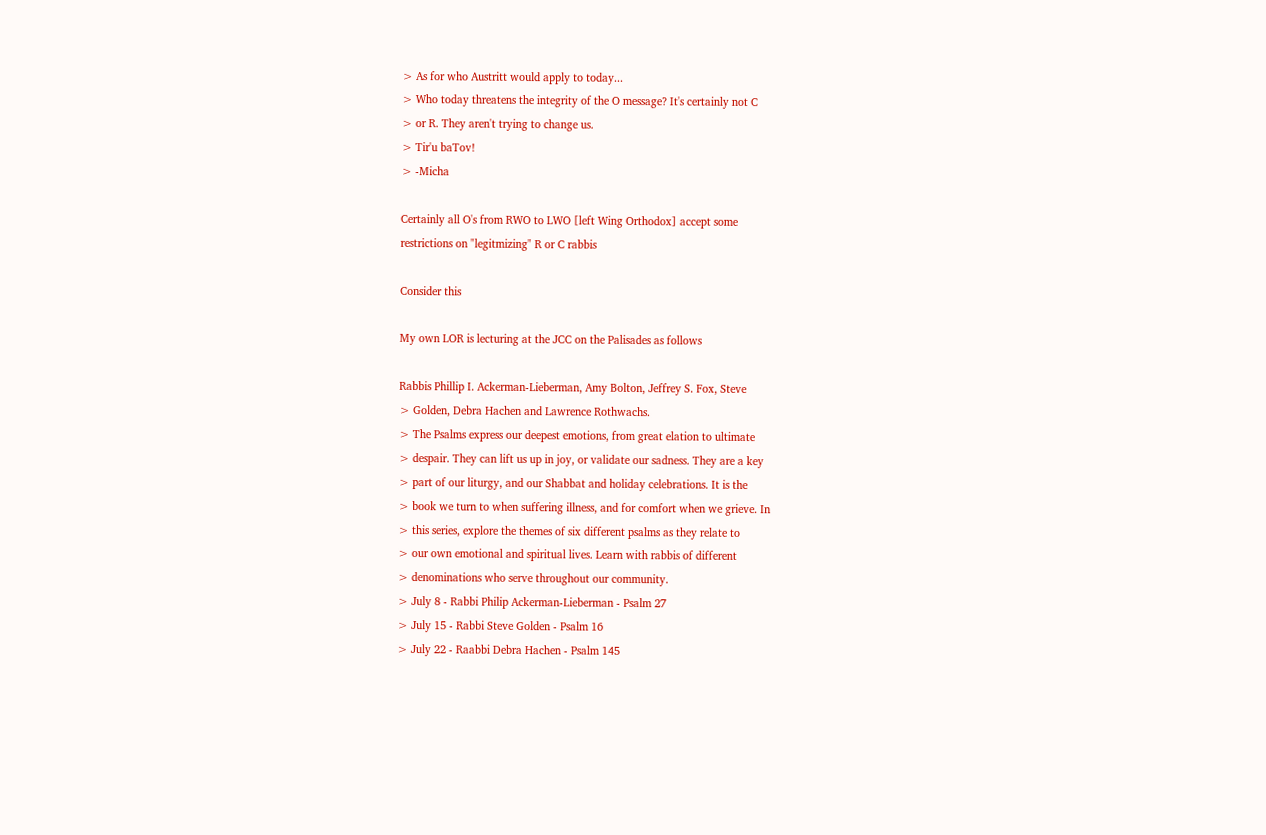> As for who Austritt would apply to today...
> Who today threatens the integrity of the O message? It's certainly not C
> or R. They aren't trying to change us.
> Tir'u baTov!
> -Micha

Certainly all O's from RWO to LWO [left Wing Orthodox] accept some
restrictions on "legitmizing" R or C rabbis

Consider this

My own LOR is lecturing at the JCC on the Palisades as follows

Rabbis Phillip I. Ackerman-Lieberman, Amy Bolton, Jeffrey S. Fox, Steve
> Golden, Debra Hachen and Lawrence Rothwachs.
> The Psalms express our deepest emotions, from great elation to ultimate
> despair. They can lift us up in joy, or validate our sadness. They are a key
> part of our liturgy, and our Shabbat and holiday celebrations. It is the
> book we turn to when suffering illness, and for comfort when we grieve. In
> this series, explore the themes of six different psalms as they relate to
> our own emotional and spiritual lives. Learn with rabbis of different
> denominations who serve throughout our community.
> July 8 - Rabbi Philip Ackerman-Lieberman - Psalm 27
> July 15 - Rabbi Steve Golden - Psalm 16
> July 22 - Raabbi Debra Hachen - Psalm 145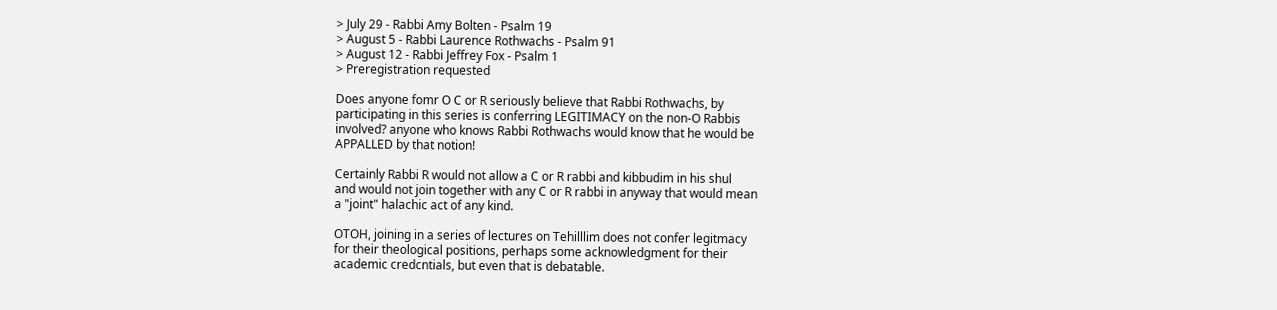> July 29 - Rabbi Amy Bolten - Psalm 19
> August 5 - Rabbi Laurence Rothwachs - Psalm 91
> August 12 - Rabbi Jeffrey Fox - Psalm 1
> Preregistration requested

Does anyone fomr O C or R seriously believe that Rabbi Rothwachs, by
participating in this series is conferring LEGITIMACY on the non-O Rabbis
involved? anyone who knows Rabbi Rothwachs would know that he would be
APPALLED by that notion!

Certainly Rabbi R would not allow a C or R rabbi and kibbudim in his shul
and would not join together with any C or R rabbi in anyway that would mean
a "joint" halachic act of any kind.

OTOH, joining in a series of lectures on Tehilllim does not confer legitmacy
for their theological positions, perhaps some acknowledgment for their
academic credcntials, but even that is debatable.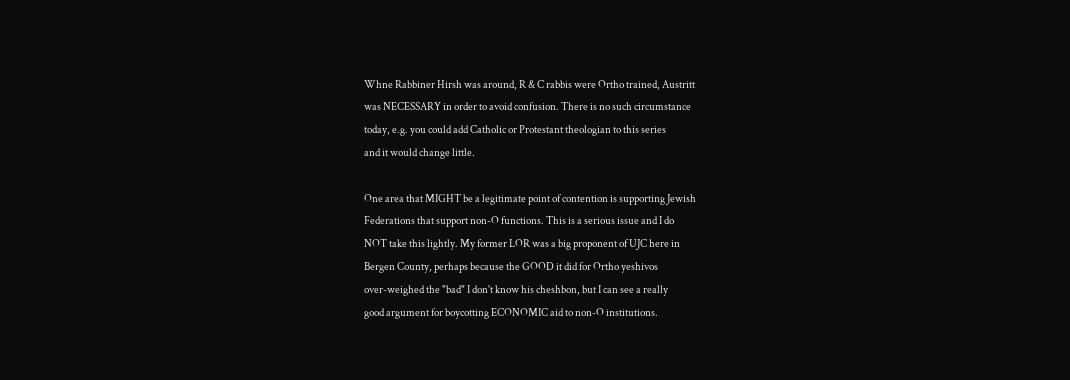Whne Rabbiner Hirsh was around, R & C rabbis were Ortho trained, Austritt
was NECESSARY in order to avoid confusion. There is no such circumstance
today, e.g. you could add Catholic or Protestant theologian to this series
and it would change little.

One area that MIGHT be a legitimate point of contention is supporting Jewish
Federations that support non-O functions. This is a serious issue and I do
NOT take this lightly. My former LOR was a big proponent of UJC here in
Bergen County, perhaps because the GOOD it did for Ortho yeshivos
over-weighed the "bad" I don't know his cheshbon, but I can see a really
good argument for boycotting ECONOMIC aid to non-O institutions.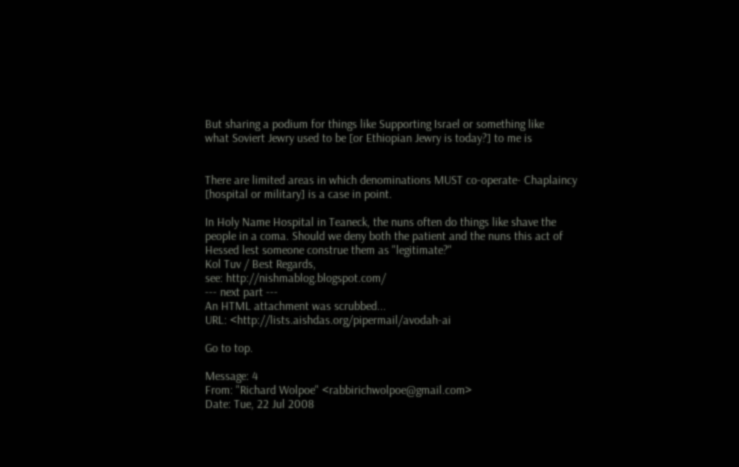But sharing a podium for things like Supporting Israel or something like
what Soviert Jewry used to be [or Ethiopian Jewry is today?] to me is


There are limited areas in which denominations MUST co-operate- Chaplaincy
[hospital or military] is a case in point.

In Holy Name Hospital in Teaneck, the nuns often do things like shave the
people in a coma. Should we deny both the patient and the nuns this act of
Hessed lest someone construe them as "legitimate?"
Kol Tuv / Best Regards,
see: http://nishmablog.blogspot.com/
--- next part ---
An HTML attachment was scrubbed...
URL: <http://lists.aishdas.org/pipermail/avodah-ai

Go to top.

Message: 4
From: "Richard Wolpoe" <rabbirichwolpoe@gmail.com>
Date: Tue, 22 Jul 2008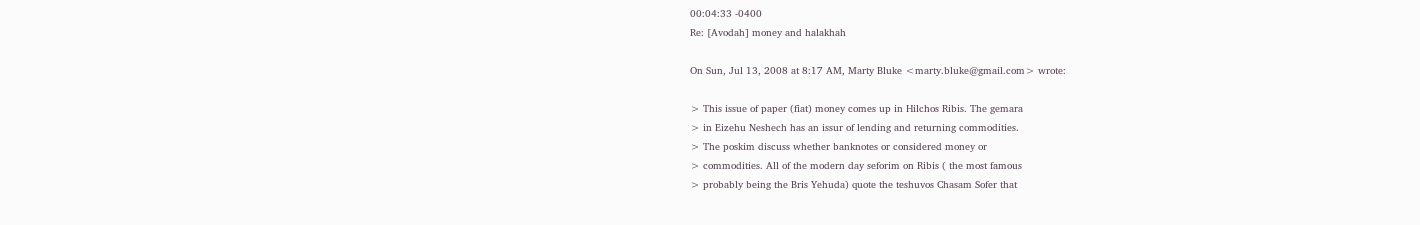00:04:33 -0400
Re: [Avodah] money and halakhah

On Sun, Jul 13, 2008 at 8:17 AM, Marty Bluke <marty.bluke@gmail.com> wrote:

> This issue of paper (fiat) money comes up in Hilchos Ribis. The gemara
> in Eizehu Neshech has an issur of lending and returning commodities.
> The poskim discuss whether banknotes or considered money or
> commodities. All of the modern day seforim on Ribis ( the most famous
> probably being the Bris Yehuda) quote the teshuvos Chasam Sofer that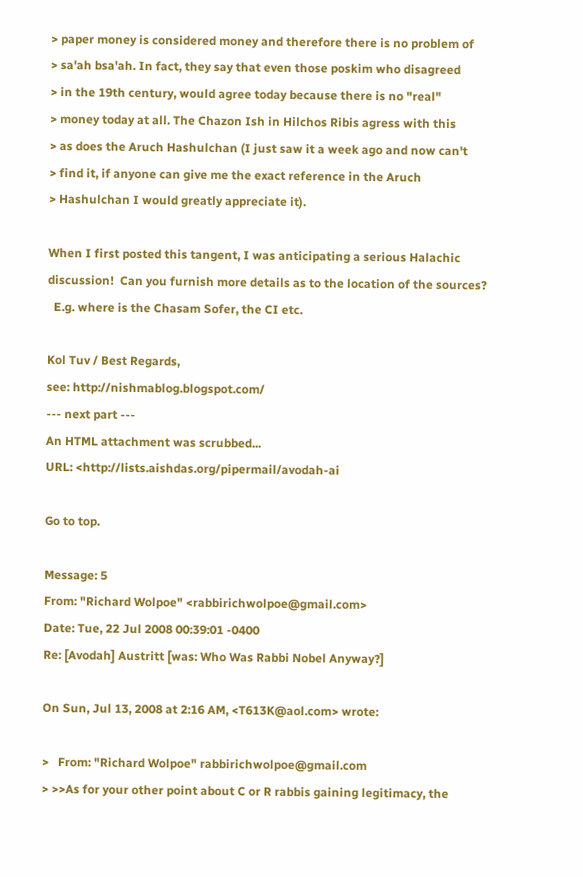> paper money is considered money and therefore there is no problem of
> sa'ah bsa'ah. In fact, they say that even those poskim who disagreed
> in the 19th century, would agree today because there is no "real"
> money today at all. The Chazon Ish in Hilchos Ribis agress with this
> as does the Aruch Hashulchan (I just saw it a week ago and now can't
> find it, if anyone can give me the exact reference in the Aruch
> Hashulchan I would greatly appreciate it).

When I first posted this tangent, I was anticipating a serious Halachic
discussion!  Can you furnish more details as to the location of the sources?
  E.g. where is the Chasam Sofer, the CI etc.

Kol Tuv / Best Regards,
see: http://nishmablog.blogspot.com/
--- next part ---
An HTML attachment was scrubbed...
URL: <http://lists.aishdas.org/pipermail/avodah-ai

Go to top.

Message: 5
From: "Richard Wolpoe" <rabbirichwolpoe@gmail.com>
Date: Tue, 22 Jul 2008 00:39:01 -0400
Re: [Avodah] Austritt [was: Who Was Rabbi Nobel Anyway?]

On Sun, Jul 13, 2008 at 2:16 AM, <T613K@aol.com> wrote:

>   From: "Richard Wolpoe" rabbirichwolpoe@gmail.com
> >>As for your other point about C or R rabbis gaining legitimacy, the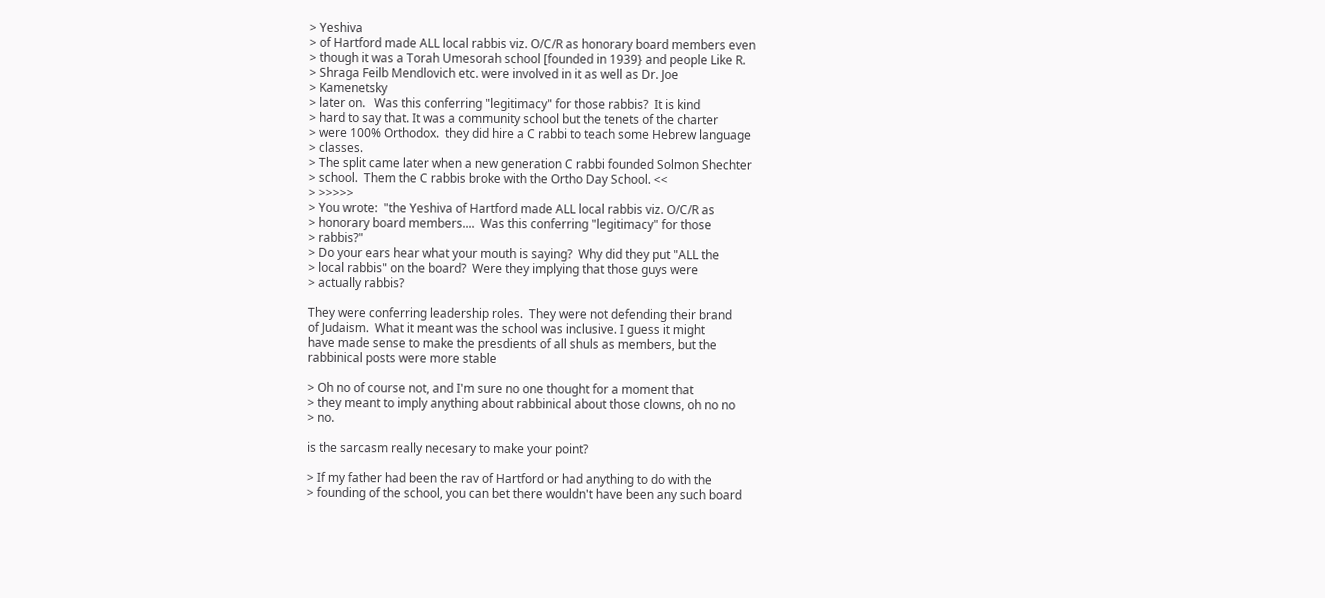> Yeshiva
> of Hartford made ALL local rabbis viz. O/C/R as honorary board members even
> though it was a Torah Umesorah school [founded in 1939} and people Like R.
> Shraga Feilb Mendlovich etc. were involved in it as well as Dr. Joe
> Kamenetsky
> later on.   Was this conferring "legitimacy" for those rabbis?  It is kind
> hard to say that. It was a community school but the tenets of the charter
> were 100% Orthodox.  they did hire a C rabbi to teach some Hebrew language
> classes.
> The split came later when a new generation C rabbi founded Solmon Shechter
> school.  Them the C rabbis broke with the Ortho Day School. <<
> >>>>>
> You wrote:  "the Yeshiva of Hartford made ALL local rabbis viz. O/C/R as
> honorary board members....  Was this conferring "legitimacy" for those
> rabbis?"
> Do your ears hear what your mouth is saying?  Why did they put "ALL the
> local rabbis" on the board?  Were they implying that those guys were
> actually rabbis?

They were conferring leadership roles.  They were not defending their brand
of Judaism.  What it meant was the school was inclusive. I guess it might
have made sense to make the presdients of all shuls as members, but the
rabbinical posts were more stable

> Oh no of course not, and I'm sure no one thought for a moment that
> they meant to imply anything about rabbinical about those clowns, oh no no
> no.

is the sarcasm really necesary to make your point?

> If my father had been the rav of Hartford or had anything to do with the
> founding of the school, you can bet there wouldn't have been any such board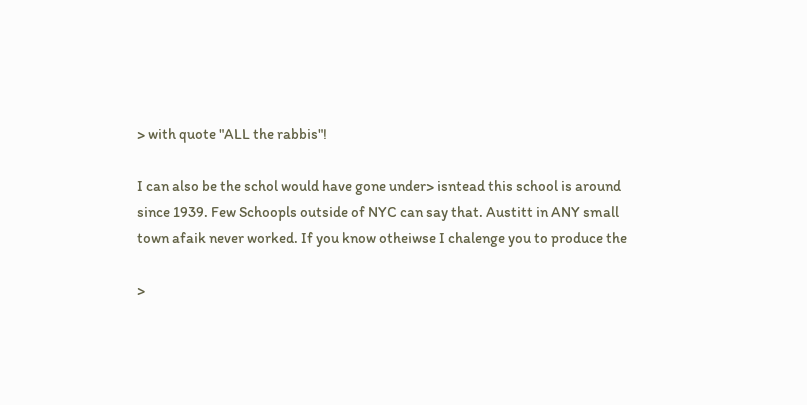> with quote "ALL the rabbis"!

I can also be the schol would have gone under> isntead this school is around
since 1939. Few Schoopls outside of NYC can say that. Austitt in ANY small
town afaik never worked. If you know otheiwse I chalenge you to produce the

>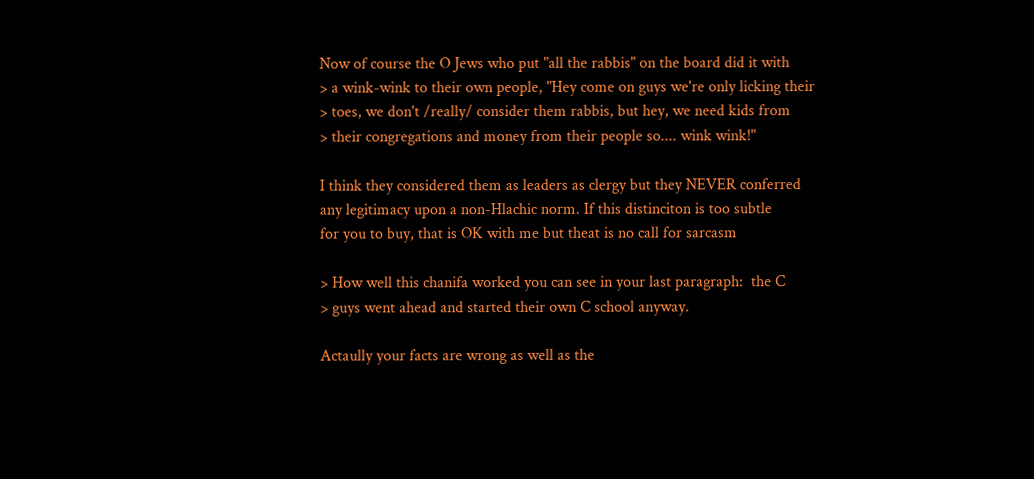Now of course the O Jews who put "all the rabbis" on the board did it with
> a wink-wink to their own people, "Hey come on guys we're only licking their
> toes, we don't /really/ consider them rabbis, but hey, we need kids from
> their congregations and money from their people so.... wink wink!"

I think they considered them as leaders as clergy but they NEVER conferred
any legitimacy upon a non-Hlachic norm. If this distinciton is too subtle
for you to buy, that is OK with me but theat is no call for sarcasm

> How well this chanifa worked you can see in your last paragraph:  the C
> guys went ahead and started their own C school anyway.

Actaully your facts are wrong as well as the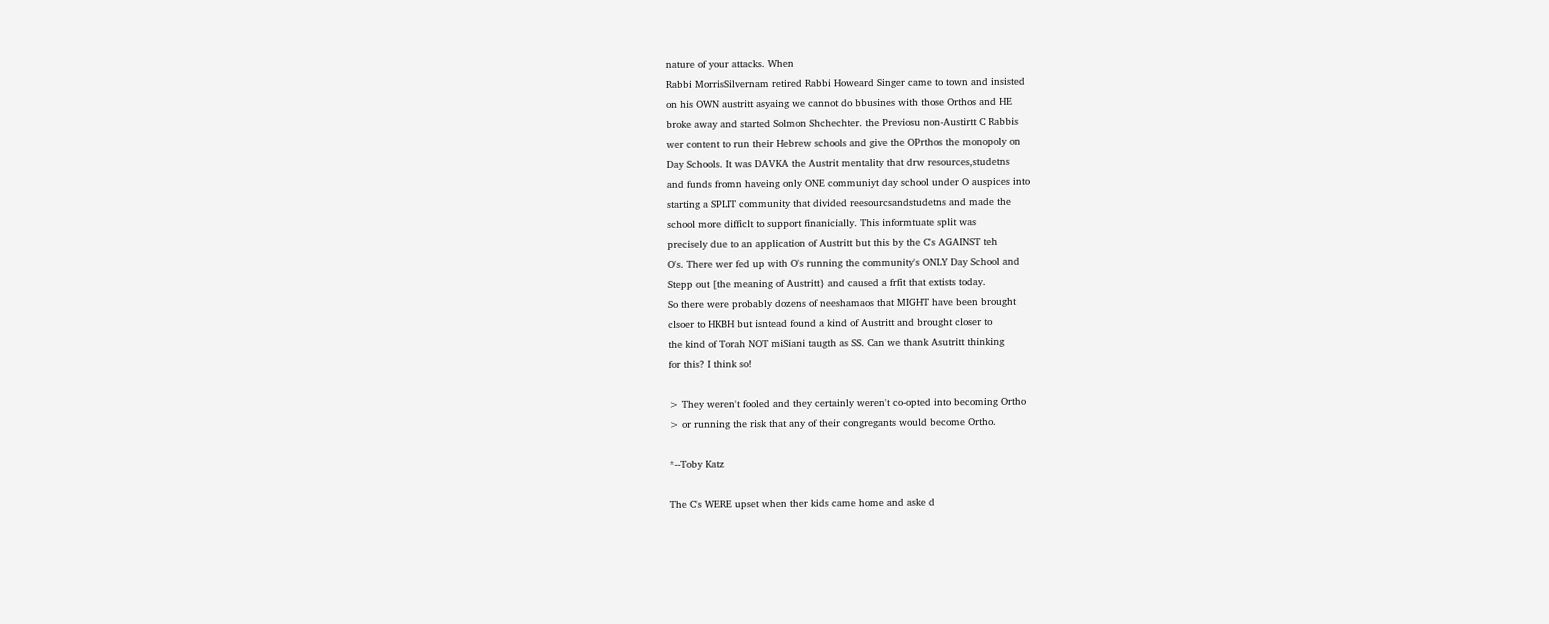nature of your attacks. When
Rabbi MorrisSilvernam retired Rabbi Howeard Singer came to town and insisted
on his OWN austritt asyaing we cannot do bbusines with those Orthos and HE
broke away and started Solmon Shchechter. the Previosu non-Austirtt C Rabbis
wer content to run their Hebrew schools and give the OPrthos the monopoly on
Day Schools. It was DAVKA the Austrit mentality that drw resources,studetns
and funds fromn haveing only ONE communiyt day school under O auspices into
starting a SPLIT community that divided reesourcsandstudetns and made the
school more difficlt to support finanicially. This informtuate split was
precisely due to an application of Austritt but this by the C's AGAINST teh
O's. There wer fed up with O's running the community's ONLY Day School and
Stepp out [the meaning of Austritt} and caused a frfit that extists today.
So there were probably dozens of neeshamaos that MIGHT have been brought
clsoer to HKBH but isntead found a kind of Austritt and brought closer to
the kind of Torah NOT miSiani taugth as SS. Can we thank Asutritt thinking
for this? I think so!

> They weren't fooled and they certainly weren't co-opted into becoming Ortho
> or running the risk that any of their congregants would become Ortho.

*--Toby Katz

The C's WERE upset when ther kids came home and aske d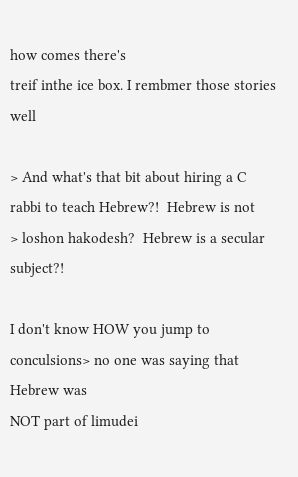how comes there's
treif inthe ice box. I rembmer those stories well

> And what's that bit about hiring a C rabbi to teach Hebrew?!  Hebrew is not
> loshon hakodesh?  Hebrew is a secular subject?!

I don't know HOW you jump to conculsions> no one was saying that Hebrew was
NOT part of limudei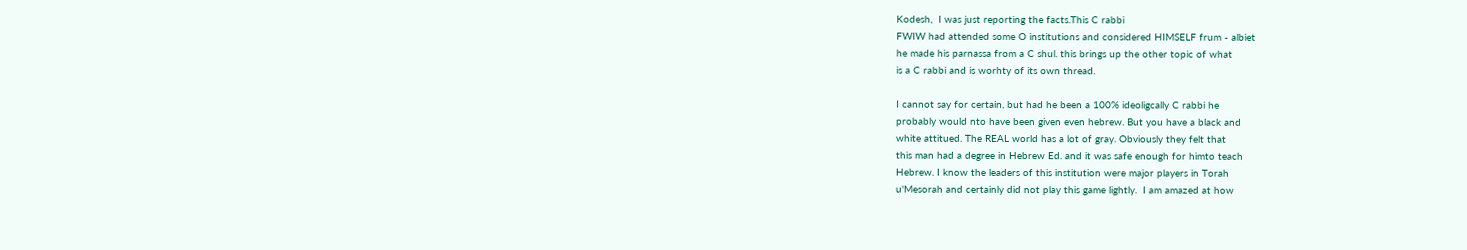Kodesh,  I was just reporting the facts.This C rabbi
FWIW had attended some O institutions and considered HIMSELF frum - albiet
he made his parnassa from a C shul. this brings up the other topic of what
is a C rabbi and is worhty of its own thread.

I cannot say for certain, but had he been a 100% ideoligcally C rabbi he
probably would nto have been given even hebrew. But you have a black and
white attitued. The REAL world has a lot of gray. Obviously they felt that
this man had a degree in Hebrew Ed. and it was safe enough for himto teach
Hebrew. I know the leaders of this institution were major players in Torah
u'Mesorah and certainly did not play this game lightly.  I am amazed at how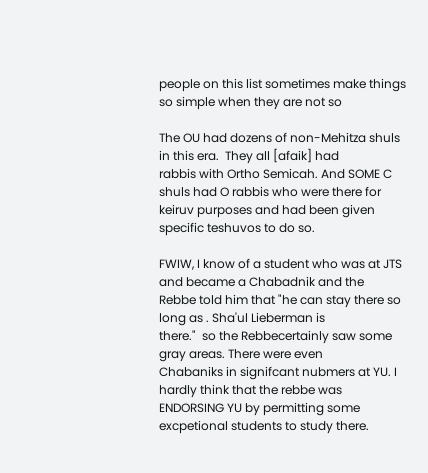people on this list sometimes make things so simple when they are not so

The OU had dozens of non-Mehitza shuls in this era.  They all [afaik] had
rabbis with Ortho Semicah. And SOME C shuls had O rabbis who were there for
keiruv purposes and had been given specific teshuvos to do so.

FWIW, I know of a student who was at JTS and became a Chabadnik and the
Rebbe told him that "he can stay there so long as . Sha'ul Lieberman is
there."  so the Rebbecertainly saw some gray areas. There were even
Chabaniks in signifcant nubmers at YU. I hardly think that the rebbe was
ENDORSING YU by permitting some excpetional students to study there.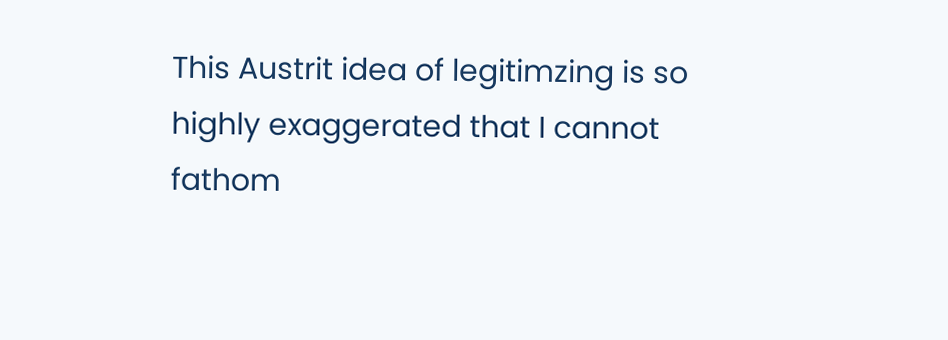This Austrit idea of legitimzing is so highly exaggerated that I cannot
fathom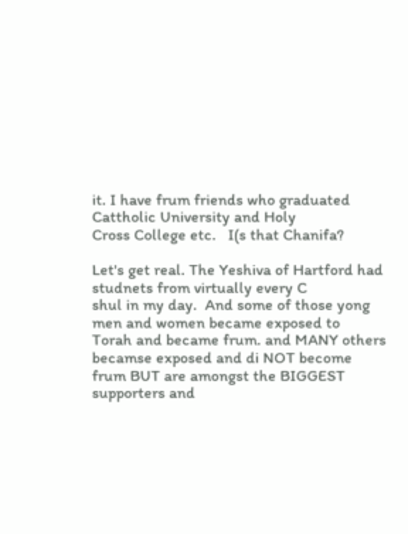it. I have frum friends who graduated Cattholic University and Holy
Cross College etc.   I(s that Chanifa?

Let's get real. The Yeshiva of Hartford had studnets from virtually every C
shul in my day.  And some of those yong men and women became exposed to
Torah and became frum. and MANY others becamse exposed and di NOT become
frum BUT are amongst the BIGGEST supporters and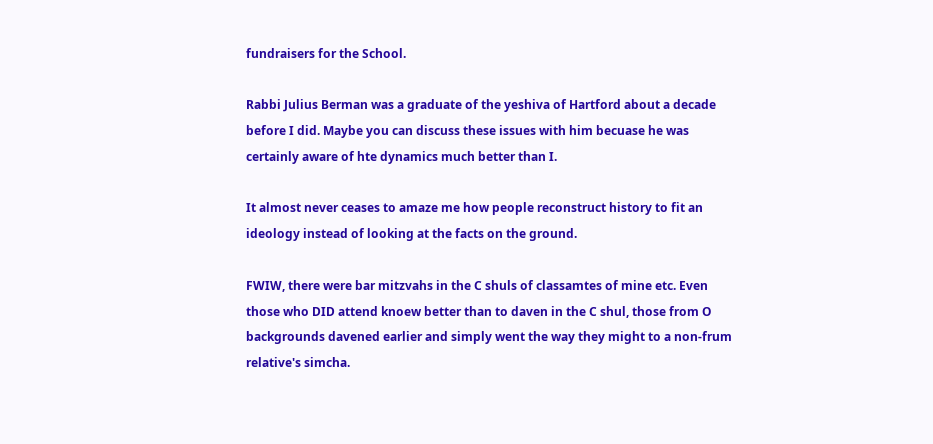fundraisers for the School.

Rabbi Julius Berman was a graduate of the yeshiva of Hartford about a decade
before I did. Maybe you can discuss these issues with him becuase he was
certainly aware of hte dynamics much better than I.

It almost never ceases to amaze me how people reconstruct history to fit an
ideology instead of looking at the facts on the ground.

FWIW, there were bar mitzvahs in the C shuls of classamtes of mine etc. Even
those who DID attend knoew better than to daven in the C shul, those from O
backgrounds davened earlier and simply went the way they might to a non-frum
relative's simcha.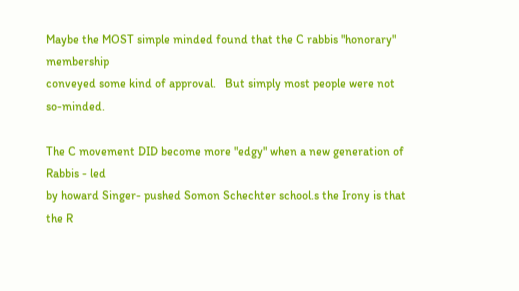Maybe the MOST simple minded found that the C rabbis "honorary" membership
conveyed some kind of approval.   But simply most people were not so-minded.

The C movement DID become more "edgy" when a new generation of Rabbis - led
by howard Singer- pushed Somon Schechter school.s the Irony is that the R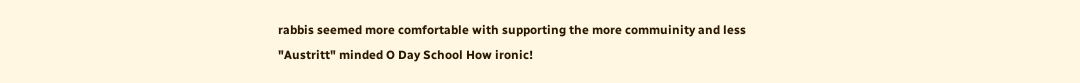rabbis seemed more comfortable with supporting the more commuinity and less
"Austritt" minded O Day School How ironic!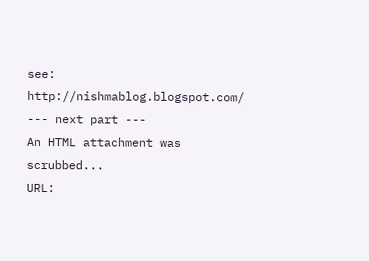see: http://nishmablog.blogspot.com/
--- next part ---
An HTML attachment was scrubbed...
URL: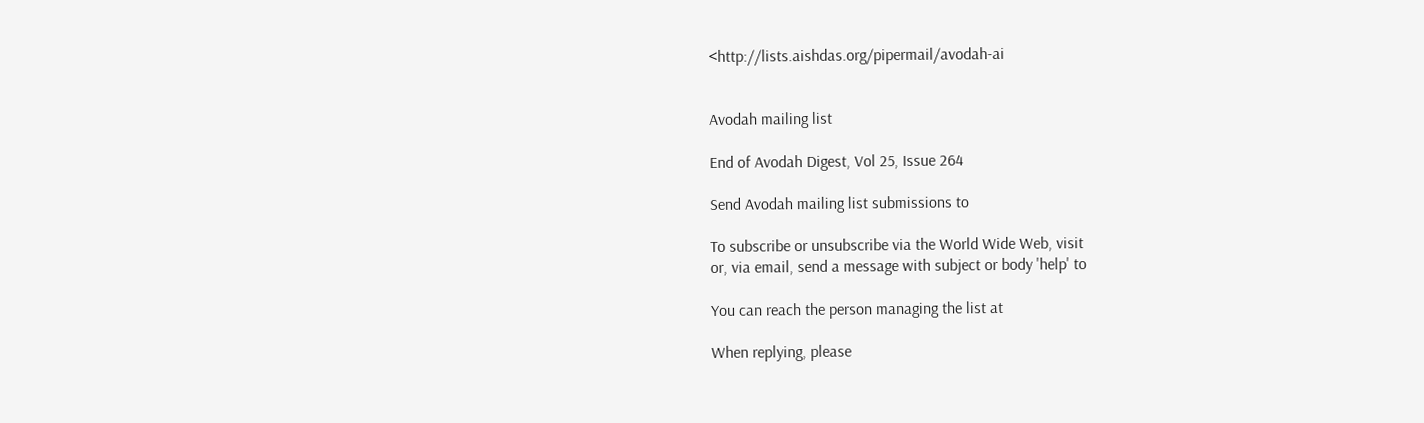<http://lists.aishdas.org/pipermail/avodah-ai


Avodah mailing list

End of Avodah Digest, Vol 25, Issue 264

Send Avodah mailing list submissions to

To subscribe or unsubscribe via the World Wide Web, visit
or, via email, send a message with subject or body 'help' to

You can reach the person managing the list at

When replying, please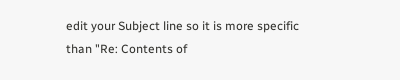edit your Subject line so it is more specific
than "Re: Contents of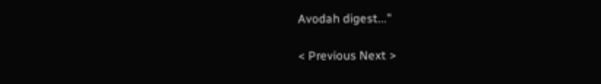Avodah digest..."

< Previous Next >